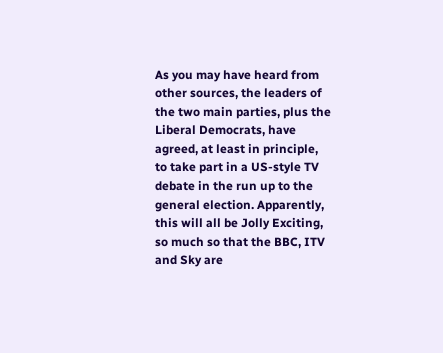As you may have heard from other sources, the leaders of the two main parties, plus the Liberal Democrats, have agreed, at least in principle, to take part in a US-style TV debate in the run up to the general election. Apparently, this will all be Jolly Exciting, so much so that the BBC, ITV and Sky are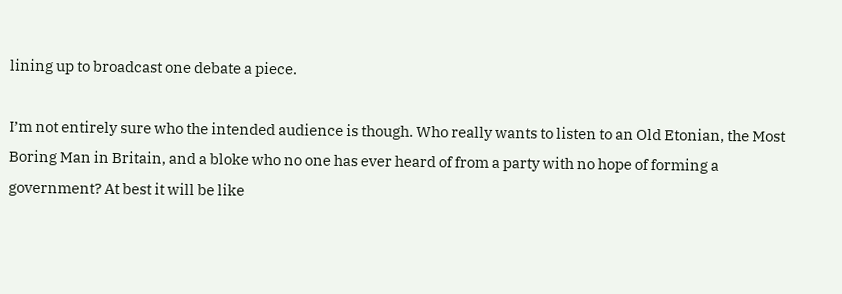lining up to broadcast one debate a piece.

I’m not entirely sure who the intended audience is though. Who really wants to listen to an Old Etonian, the Most Boring Man in Britain, and a bloke who no one has ever heard of from a party with no hope of forming a government? At best it will be like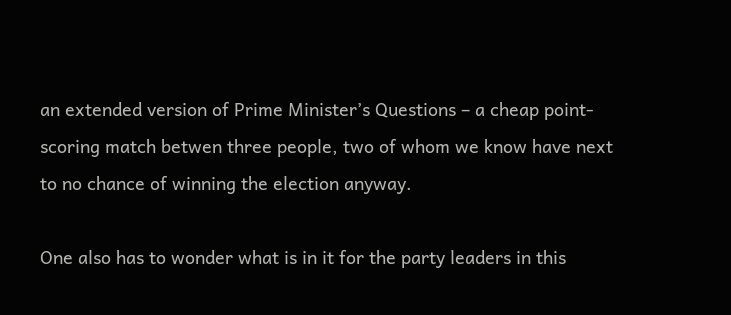an extended version of Prime Minister’s Questions – a cheap point-scoring match betwen three people, two of whom we know have next to no chance of winning the election anyway.

One also has to wonder what is in it for the party leaders in this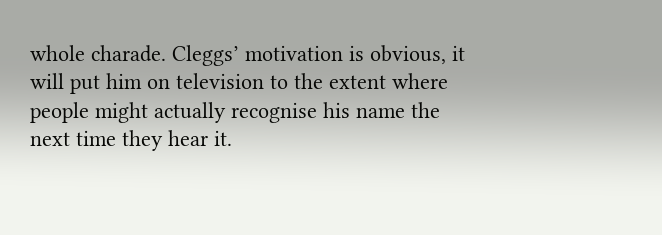whole charade. Cleggs’ motivation is obvious, it will put him on television to the extent where people might actually recognise his name the next time they hear it.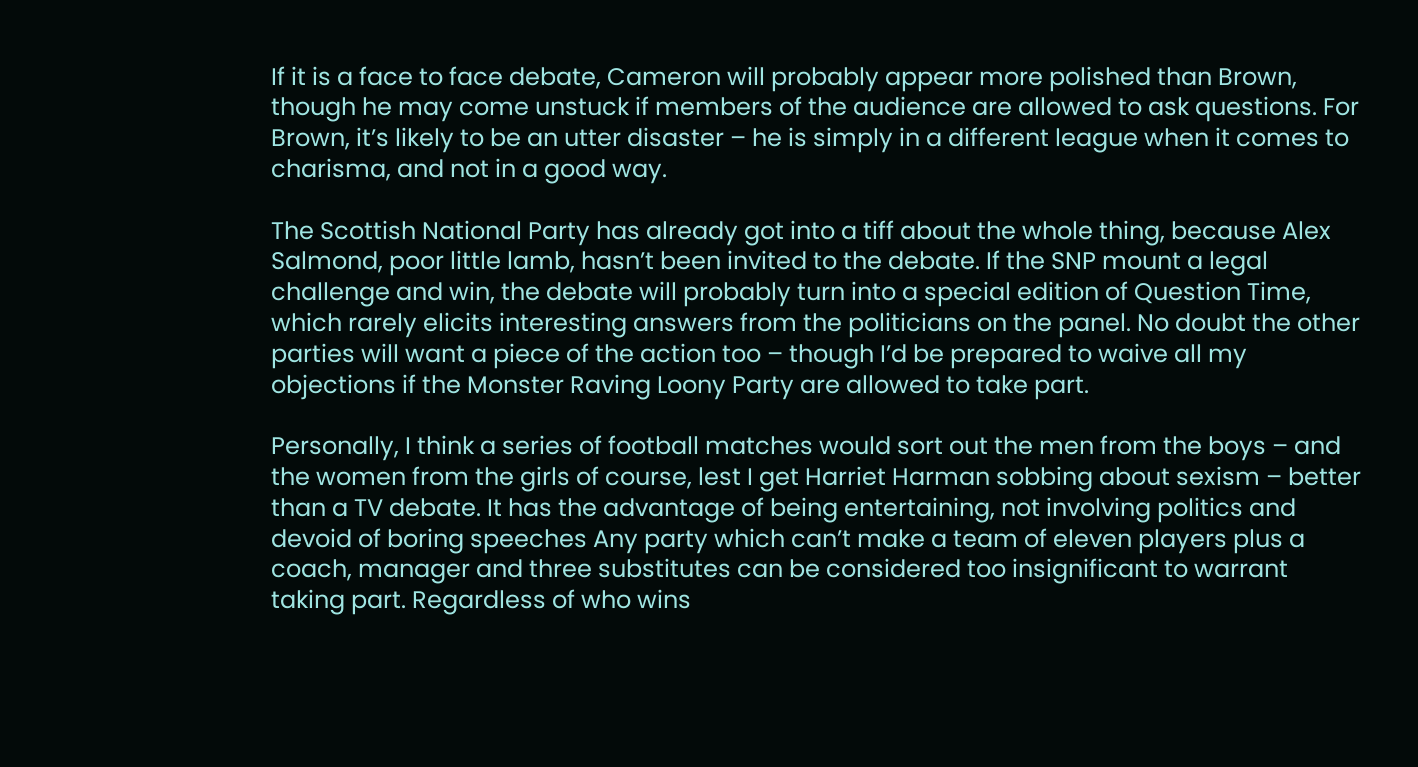If it is a face to face debate, Cameron will probably appear more polished than Brown, though he may come unstuck if members of the audience are allowed to ask questions. For Brown, it’s likely to be an utter disaster – he is simply in a different league when it comes to charisma, and not in a good way.

The Scottish National Party has already got into a tiff about the whole thing, because Alex Salmond, poor little lamb, hasn’t been invited to the debate. If the SNP mount a legal challenge and win, the debate will probably turn into a special edition of Question Time, which rarely elicits interesting answers from the politicians on the panel. No doubt the other parties will want a piece of the action too – though I’d be prepared to waive all my objections if the Monster Raving Loony Party are allowed to take part.

Personally, I think a series of football matches would sort out the men from the boys – and the women from the girls of course, lest I get Harriet Harman sobbing about sexism – better than a TV debate. It has the advantage of being entertaining, not involving politics and devoid of boring speeches Any party which can’t make a team of eleven players plus a coach, manager and three substitutes can be considered too insignificant to warrant taking part. Regardless of who wins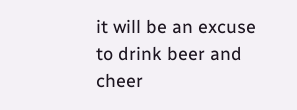it will be an excuse to drink beer and cheer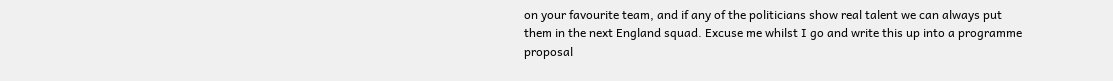on your favourite team, and if any of the politicians show real talent we can always put them in the next England squad. Excuse me whilst I go and write this up into a programme proposal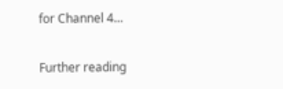for Channel 4…

Further reading